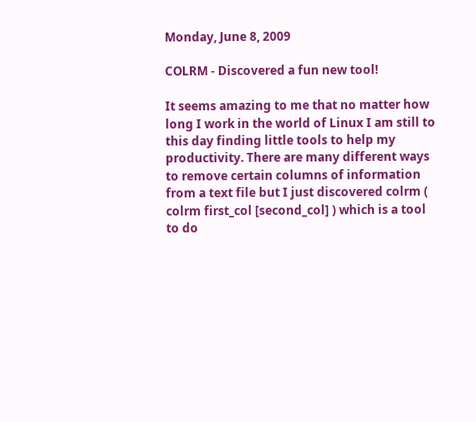Monday, June 8, 2009

COLRM - Discovered a fun new tool!

It seems amazing to me that no matter how long I work in the world of Linux I am still to this day finding little tools to help my productivity. There are many different ways to remove certain columns of information from a text file but I just discovered colrm ( colrm first_col [second_col] ) which is a tool to do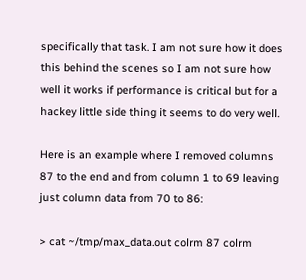specifically that task. I am not sure how it does this behind the scenes so I am not sure how well it works if performance is critical but for a hackey little side thing it seems to do very well.

Here is an example where I removed columns 87 to the end and from column 1 to 69 leaving just column data from 70 to 86:

> cat ~/tmp/max_data.out colrm 87 colrm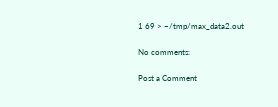1 69 > ~/tmp/max_data2.out

No comments:

Post a Comment